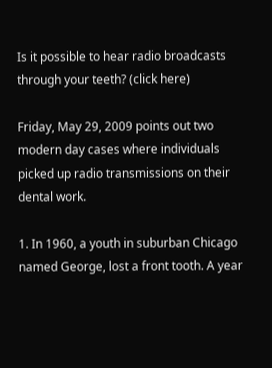Is it possible to hear radio broadcasts through your teeth? (click here)

Friday, May 29, 2009 points out two modern day cases where individuals picked up radio transmissions on their dental work.

1. In 1960, a youth in suburban Chicago named George, lost a front tooth. A year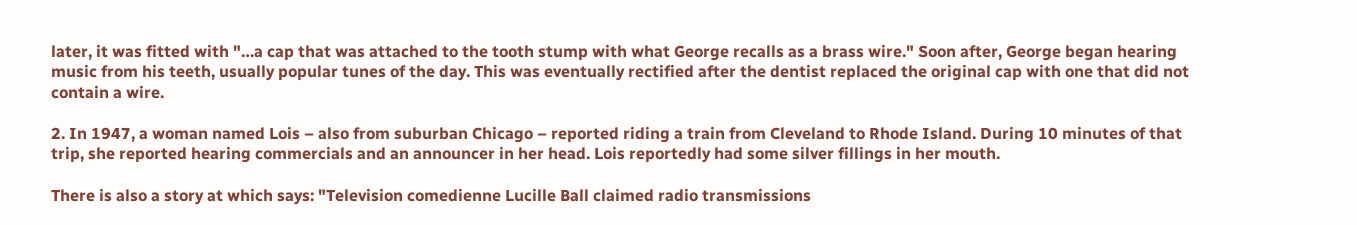later, it was fitted with "…a cap that was attached to the tooth stump with what George recalls as a brass wire." Soon after, George began hearing music from his teeth, usually popular tunes of the day. This was eventually rectified after the dentist replaced the original cap with one that did not contain a wire.

2. In 1947, a woman named Lois – also from suburban Chicago – reported riding a train from Cleveland to Rhode Island. During 10 minutes of that trip, she reported hearing commercials and an announcer in her head. Lois reportedly had some silver fillings in her mouth.

There is also a story at which says: "Television comedienne Lucille Ball claimed radio transmissions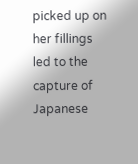picked up on her fillings led to the capture of Japanese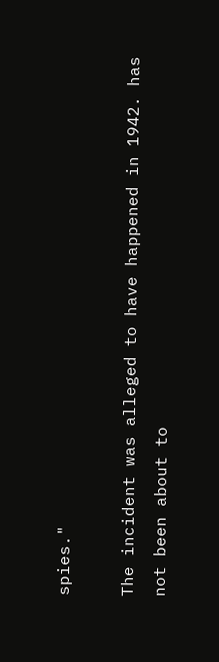spies."

The incident was alleged to have happened in 1942. has not been about to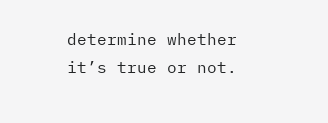determine whether it’s true or not.